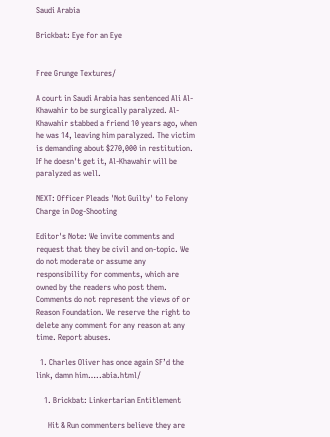Saudi Arabia

Brickbat: Eye for an Eye


Free Grunge Textures/

A court in Saudi Arabia has sentenced Ali Al-Khawahir to be surgically paralyzed. Al-Khawahir stabbed a friend 10 years ago, when he was 14, leaving him paralyzed. The victim is demanding about $270,000 in restitution. If he doesn't get it, Al-Khawahir will be paralyzed as well.

NEXT: Officer Pleads 'Not Guilty' to Felony Charge in Dog-Shooting

Editor's Note: We invite comments and request that they be civil and on-topic. We do not moderate or assume any responsibility for comments, which are owned by the readers who post them. Comments do not represent the views of or Reason Foundation. We reserve the right to delete any comment for any reason at any time. Report abuses.

  1. Charles Oliver has once again SF’d the link, damn him…..abia.html/

    1. Brickbat: Linkertarian Entitlement

      Hit & Run commenters believe they are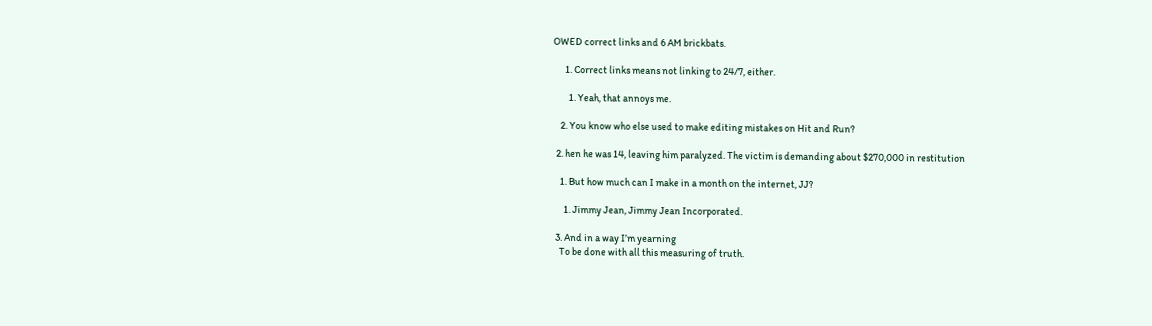OWED correct links and 6 AM brickbats.

      1. Correct links means not linking to 24/7, either.

        1. Yeah, that annoys me.

    2. You know who else used to make editing mistakes on Hit and Run?

  2. hen he was 14, leaving him paralyzed. The victim is demanding about $270,000 in restitution

    1. But how much can I make in a month on the internet, JJ?

      1. Jimmy Jean, Jimmy Jean Incorporated.

  3. And in a way I’m yearning
    To be done with all this measuring of truth.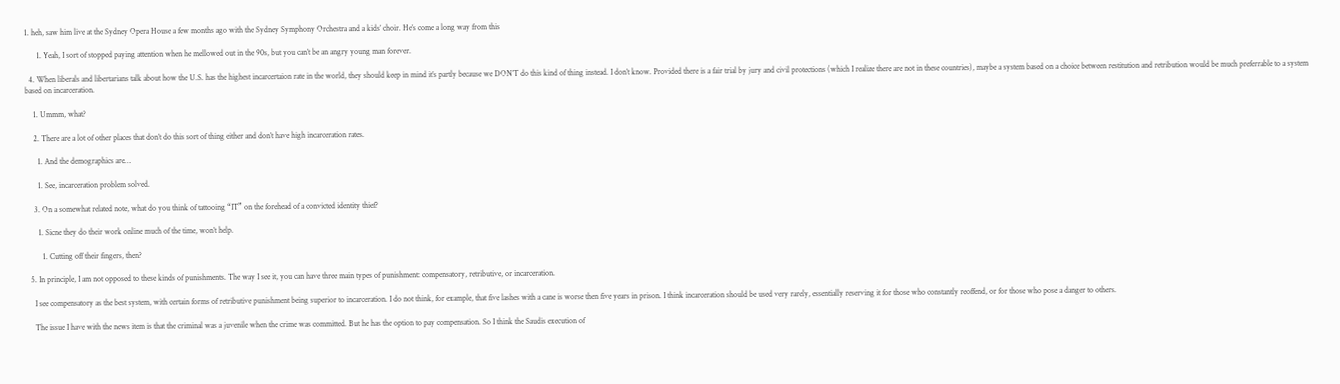1. heh, saw him live at the Sydney Opera House a few months ago with the Sydney Symphony Orchestra and a kids’ choir. He’s come a long way from this

      1. Yeah, I sort of stopped paying attention when he mellowed out in the 90s, but you can’t be an angry young man forever.

  4. When liberals and libertarians talk about how the U.S. has the highest incarcertaion rate in the world, they should keep in mind it’s partly because we DON’T do this kind of thing instead. I don’t know. Provided there is a fair trial by jury and civil protections (which I realize there are not in these countries), maybe a system based on a choice between restitution and retribution would be much preferrable to a system based on incarceration.

    1. Ummm, what?

    2. There are a lot of other places that don’t do this sort of thing either and don’t have high incarceration rates.

      1. And the demographics are…

      1. See, incarceration problem solved.

    3. On a somewhat related note, what do you think of tattooing “IT” on the forehead of a convicted identity thief?

      1. Sicne they do their work online much of the time, won’t help.

        1. Cutting off their fingers, then?

  5. In principle, I am not opposed to these kinds of punishments. The way I see it, you can have three main types of punishment: compensatory, retributive, or incarceration.

    I see compensatory as the best system, with certain forms of retributive punishment being superior to incarceration. I do not think, for example, that five lashes with a cane is worse then five years in prison. I think incarceration should be used very rarely, essentially reserving it for those who constantly reoffend, or for those who pose a danger to others.

    The issue I have with the news item is that the criminal was a juvenile when the crime was committed. But he has the option to pay compensation. So I think the Saudis execution of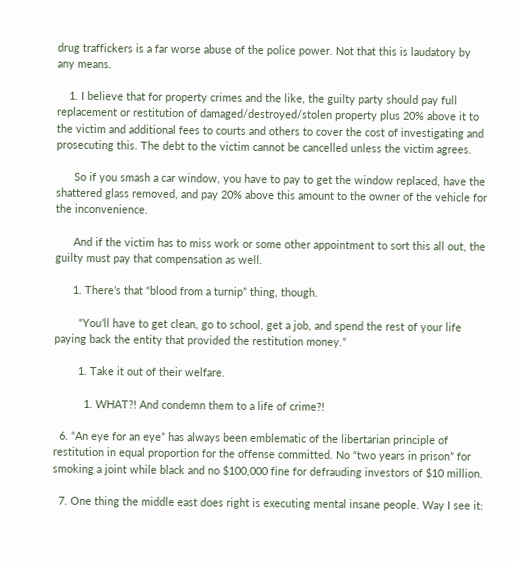drug traffickers is a far worse abuse of the police power. Not that this is laudatory by any means.

    1. I believe that for property crimes and the like, the guilty party should pay full replacement or restitution of damaged/destroyed/stolen property plus 20% above it to the victim and additional fees to courts and others to cover the cost of investigating and prosecuting this. The debt to the victim cannot be cancelled unless the victim agrees.

      So if you smash a car window, you have to pay to get the window replaced, have the shattered glass removed, and pay 20% above this amount to the owner of the vehicle for the inconvenience.

      And if the victim has to miss work or some other appointment to sort this all out, the guilty must pay that compensation as well.

      1. There’s that “blood from a turnip” thing, though.

        “You’ll have to get clean, go to school, get a job, and spend the rest of your life paying back the entity that provided the restitution money.”

        1. Take it out of their welfare.

          1. WHAT?! And condemn them to a life of crime?!

  6. “An eye for an eye” has always been emblematic of the libertarian principle of restitution in equal proportion for the offense committed. No “two years in prison” for smoking a joint while black and no $100,000 fine for defrauding investors of $10 million.

  7. One thing the middle east does right is executing mental insane people. Way I see it: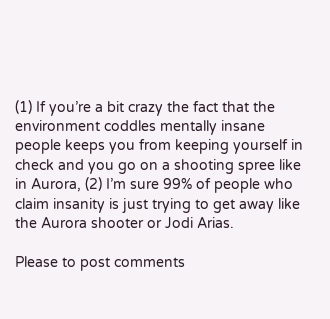(1) If you’re a bit crazy the fact that the environment coddles mentally insane people keeps you from keeping yourself in check and you go on a shooting spree like in Aurora, (2) I’m sure 99% of people who claim insanity is just trying to get away like the Aurora shooter or Jodi Arias.

Please to post comments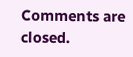Comments are closed.